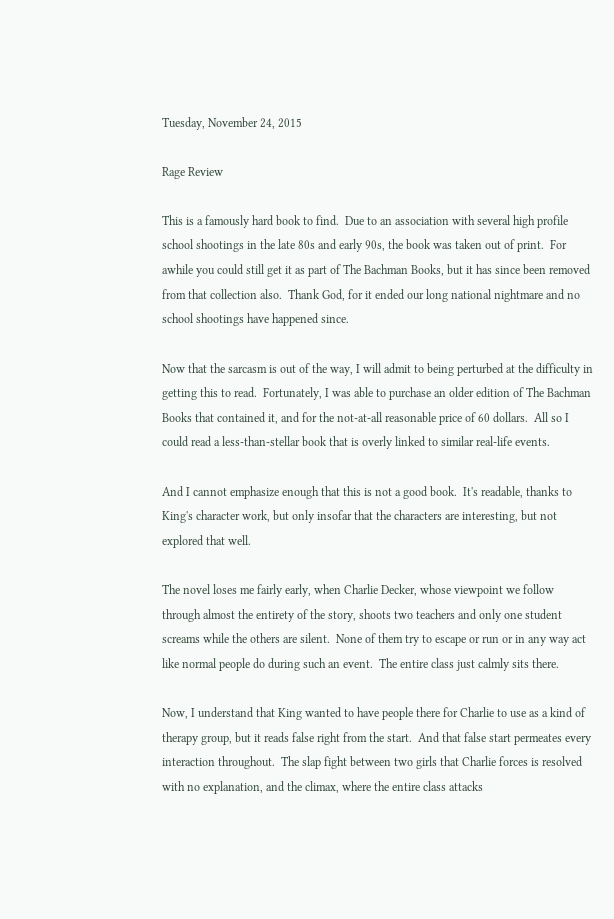Tuesday, November 24, 2015

Rage Review

This is a famously hard book to find.  Due to an association with several high profile school shootings in the late 80s and early 90s, the book was taken out of print.  For awhile you could still get it as part of The Bachman Books, but it has since been removed from that collection also.  Thank God, for it ended our long national nightmare and no school shootings have happened since.

Now that the sarcasm is out of the way, I will admit to being perturbed at the difficulty in getting this to read.  Fortunately, I was able to purchase an older edition of The Bachman Books that contained it, and for the not-at-all reasonable price of 60 dollars.  All so I could read a less-than-stellar book that is overly linked to similar real-life events.

And I cannot emphasize enough that this is not a good book.  It's readable, thanks to King's character work, but only insofar that the characters are interesting, but not explored that well.

The novel loses me fairly early, when Charlie Decker, whose viewpoint we follow through almost the entirety of the story, shoots two teachers and only one student screams while the others are silent.  None of them try to escape or run or in any way act like normal people do during such an event.  The entire class just calmly sits there.

Now, I understand that King wanted to have people there for Charlie to use as a kind of therapy group, but it reads false right from the start.  And that false start permeates every interaction throughout.  The slap fight between two girls that Charlie forces is resolved with no explanation, and the climax, where the entire class attacks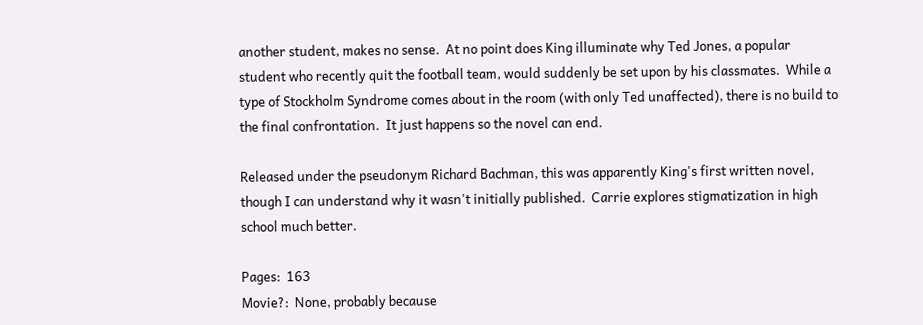another student, makes no sense.  At no point does King illuminate why Ted Jones, a popular student who recently quit the football team, would suddenly be set upon by his classmates.  While a type of Stockholm Syndrome comes about in the room (with only Ted unaffected), there is no build to the final confrontation.  It just happens so the novel can end.

Released under the pseudonym Richard Bachman, this was apparently King's first written novel, though I can understand why it wasn't initially published.  Carrie explores stigmatization in high school much better.

Pages:  163
Movie?:  None, probably because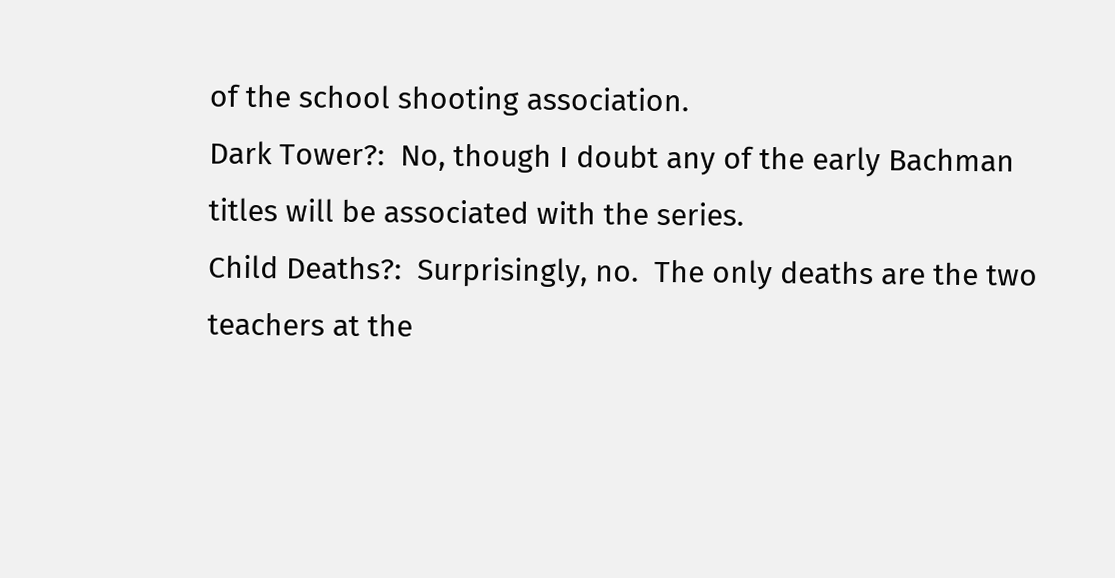of the school shooting association.
Dark Tower?:  No, though I doubt any of the early Bachman titles will be associated with the series.
Child Deaths?:  Surprisingly, no.  The only deaths are the two teachers at the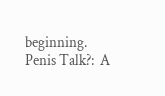beginning.
Penis Talk?:  A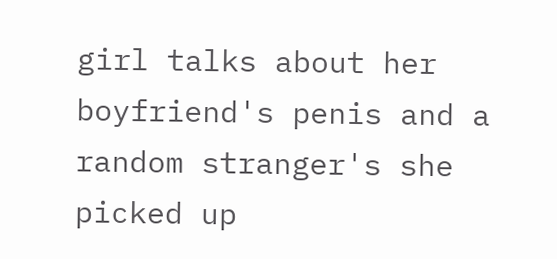girl talks about her boyfriend's penis and a random stranger's she picked up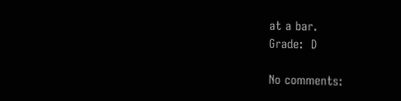at a bar.
Grade:  D

No comments: